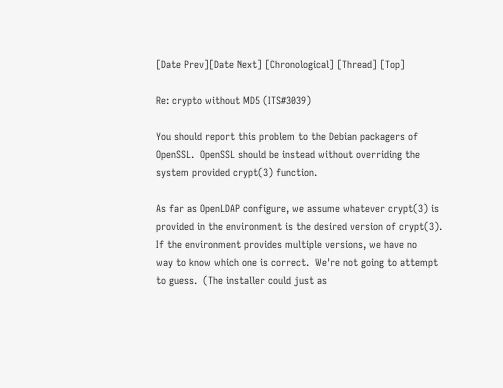[Date Prev][Date Next] [Chronological] [Thread] [Top]

Re: crypto without MD5 (ITS#3039)

You should report this problem to the Debian packagers of
OpenSSL.  OpenSSL should be instead without overriding the
system provided crypt(3) function.

As far as OpenLDAP configure, we assume whatever crypt(3) is
provided in the environment is the desired version of crypt(3).
If the environment provides multiple versions, we have no
way to know which one is correct.  We're not going to attempt
to guess.  (The installer could just as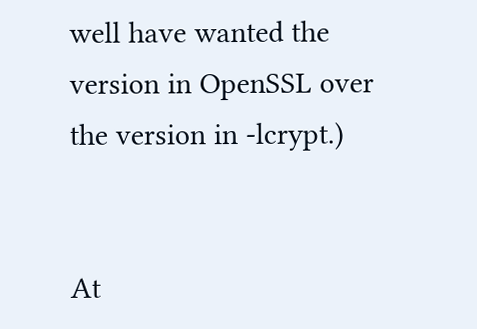well have wanted the
version in OpenSSL over the version in -lcrypt.)


At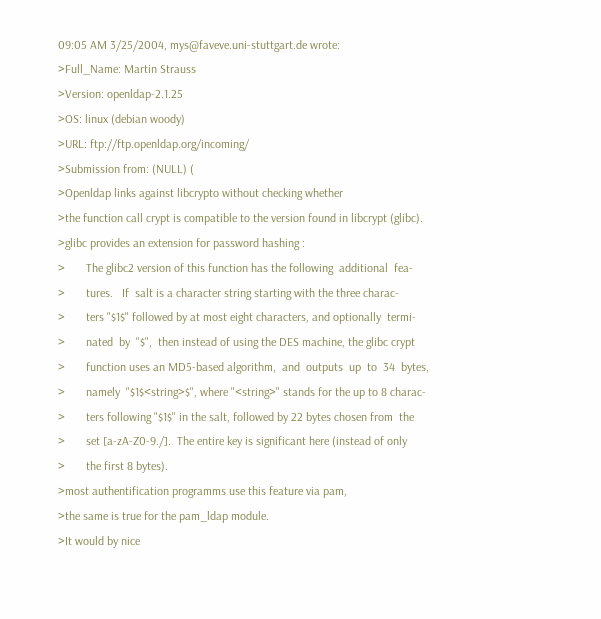09:05 AM 3/25/2004, mys@faveve.uni-stuttgart.de wrote:
>Full_Name: Martin Strauss
>Version: openldap-2.1.25
>OS: linux (debian woody)
>URL: ftp://ftp.openldap.org/incoming/
>Submission from: (NULL) (
>Openldap links against libcrypto without checking whether
>the function call crypt is compatible to the version found in libcrypt (glibc).
>glibc provides an extension for password hashing :
>       The glibc2 version of this function has the following  additional  fea-
>       tures.   If  salt is a character string starting with the three charac-
>       ters "$1$" followed by at most eight characters, and optionally  termi-
>       nated  by  "$",  then instead of using the DES machine, the glibc crypt
>       function uses an MD5-based algorithm,  and  outputs  up  to  34  bytes,
>       namely  "$1$<string>$", where "<string>" stands for the up to 8 charac-
>       ters following "$1$" in the salt, followed by 22 bytes chosen from  the
>       set [a-zA-Z0-9./].  The entire key is significant here (instead of only
>       the first 8 bytes).
>most authentification programms use this feature via pam,
>the same is true for the pam_ldap module.
>It would by nice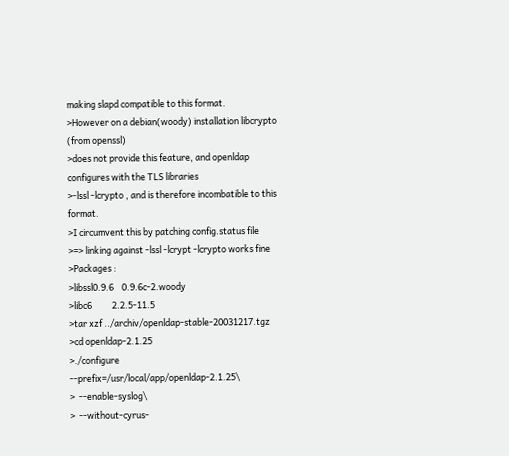making slapd compatible to this format.
>However on a debian(woody) installation libcrypto (from openssl)
>does not provide this feature, and openldap configures with the TLS libraries
>-lssl -lcrypto , and is therefore incombatible to this format.
>I circumvent this by patching config.status file
>=> linking against -lssl -lcrypt -lcrypto works fine
>Packages :
>libssl0.9.6    0.9.6c-2.woody
>libc6          2.2.5-11.5
>tar xzf ../archiv/openldap-stable-20031217.tgz
>cd openldap-2.1.25
>./configure --prefix=/usr/local/app/openldap-2.1.25\
>  --enable-syslog\
>  --without-cyrus-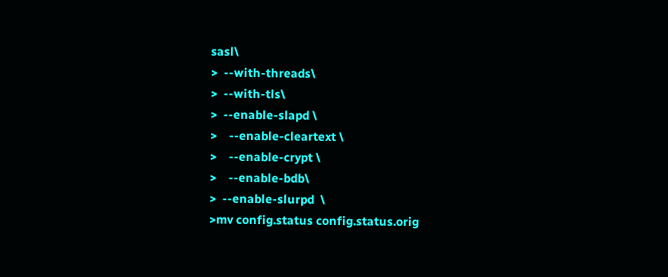sasl\
>  --with-threads\
>  --with-tls\
>  --enable-slapd \
>    --enable-cleartext \
>    --enable-crypt \
>    --enable-bdb\
>  --enable-slurpd  \
>mv config.status config.status.orig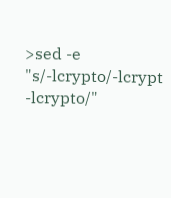>sed -e "s/-lcrypto/-lcrypt -lcrypto/"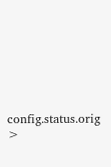config.status.orig >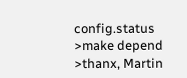config.status
>make depend
>thanx, Martin